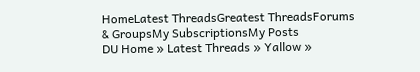HomeLatest ThreadsGreatest ThreadsForums & GroupsMy SubscriptionsMy Posts
DU Home » Latest Threads » Yallow »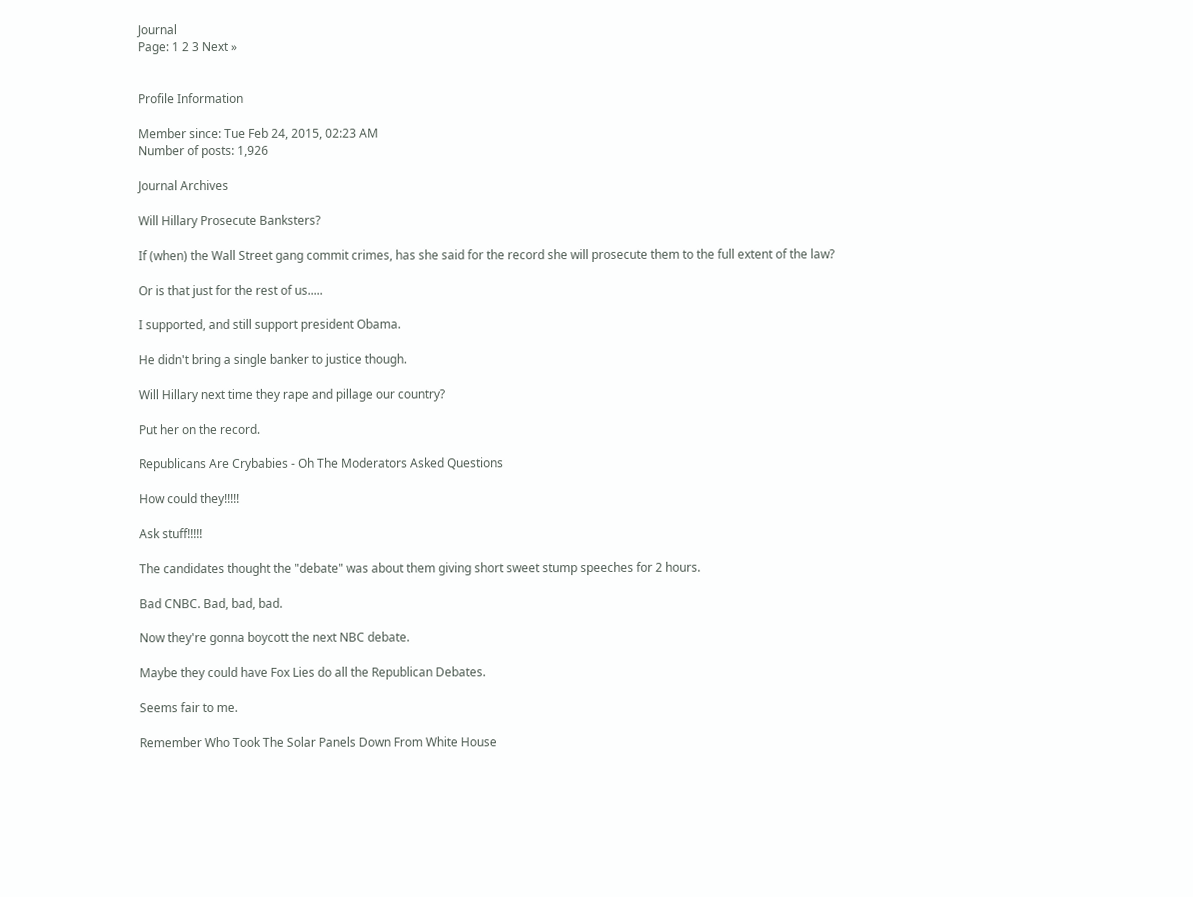Journal
Page: 1 2 3 Next »


Profile Information

Member since: Tue Feb 24, 2015, 02:23 AM
Number of posts: 1,926

Journal Archives

Will Hillary Prosecute Banksters?

If (when) the Wall Street gang commit crimes, has she said for the record she will prosecute them to the full extent of the law?

Or is that just for the rest of us.....

I supported, and still support president Obama.

He didn't bring a single banker to justice though.

Will Hillary next time they rape and pillage our country?

Put her on the record.

Republicans Are Crybabies - Oh The Moderators Asked Questions

How could they!!!!!

Ask stuff!!!!!

The candidates thought the "debate" was about them giving short sweet stump speeches for 2 hours.

Bad CNBC. Bad, bad, bad.

Now they're gonna boycott the next NBC debate.

Maybe they could have Fox Lies do all the Republican Debates.

Seems fair to me.

Remember Who Took The Solar Panels Down From White House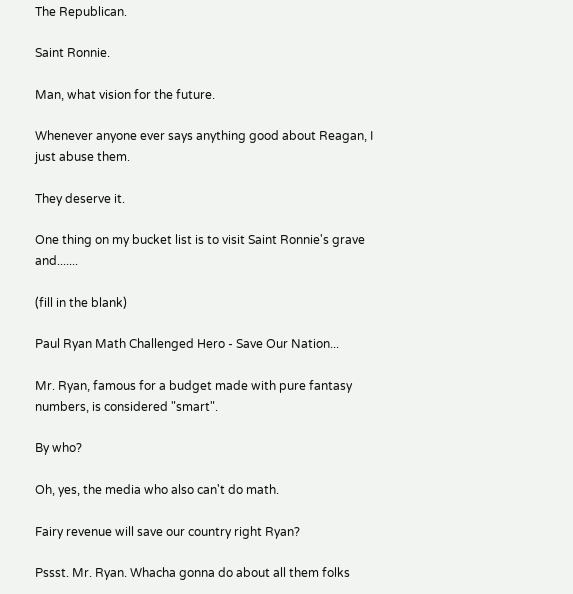The Republican.

Saint Ronnie.

Man, what vision for the future.

Whenever anyone ever says anything good about Reagan, I just abuse them.

They deserve it.

One thing on my bucket list is to visit Saint Ronnie's grave and.......

(fill in the blank)

Paul Ryan Math Challenged Hero - Save Our Nation...

Mr. Ryan, famous for a budget made with pure fantasy numbers, is considered "smart".

By who?

Oh, yes, the media who also can't do math.

Fairy revenue will save our country right Ryan?

Pssst. Mr. Ryan. Whacha gonna do about all them folks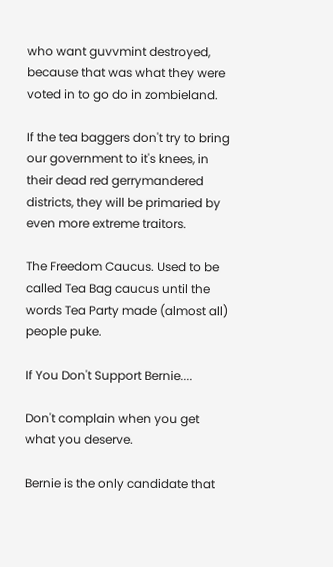who want guvvmint destroyed, because that was what they were voted in to go do in zombieland.

If the tea baggers don't try to bring our government to it's knees, in their dead red gerrymandered districts, they will be primaried by even more extreme traitors.

The Freedom Caucus. Used to be called Tea Bag caucus until the words Tea Party made (almost all) people puke.

If You Don't Support Bernie....

Don't complain when you get what you deserve.

Bernie is the only candidate that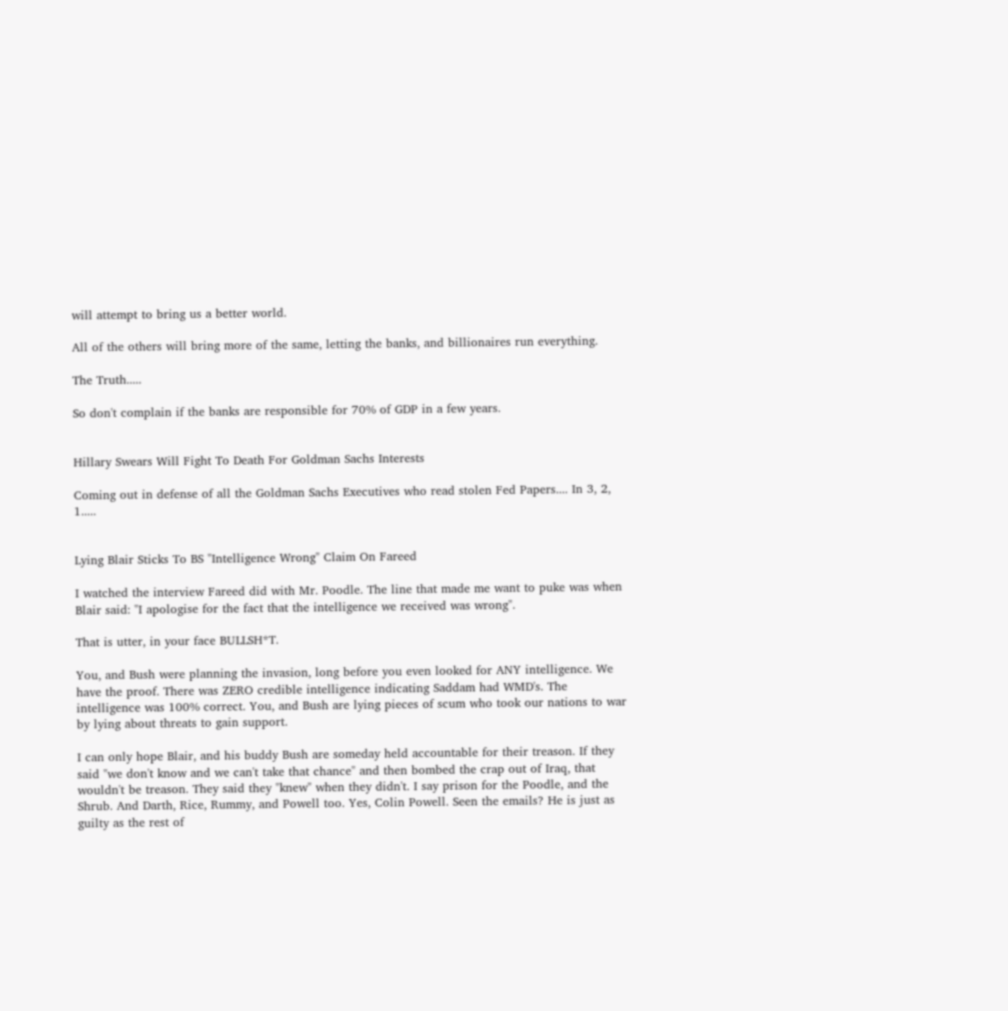will attempt to bring us a better world.

All of the others will bring more of the same, letting the banks, and billionaires run everything.

The Truth.....

So don't complain if the banks are responsible for 70% of GDP in a few years.


Hillary Swears Will Fight To Death For Goldman Sachs Interests

Coming out in defense of all the Goldman Sachs Executives who read stolen Fed Papers.... In 3, 2, 1.....


Lying Blair Sticks To BS "Intelligence Wrong" Claim On Fareed

I watched the interview Fareed did with Mr. Poodle. The line that made me want to puke was when Blair said: "I apologise for the fact that the intelligence we received was wrong".

That is utter, in your face BULLSH*T.

You, and Bush were planning the invasion, long before you even looked for ANY intelligence. We have the proof. There was ZERO credible intelligence indicating Saddam had WMD's. The intelligence was 100% correct. You, and Bush are lying pieces of scum who took our nations to war by lying about threats to gain support.

I can only hope Blair, and his buddy Bush are someday held accountable for their treason. If they said "we don't know and we can't take that chance" and then bombed the crap out of Iraq, that wouldn't be treason. They said they "knew" when they didn't. I say prison for the Poodle, and the Shrub. And Darth, Rice, Rummy, and Powell too. Yes, Colin Powell. Seen the emails? He is just as guilty as the rest of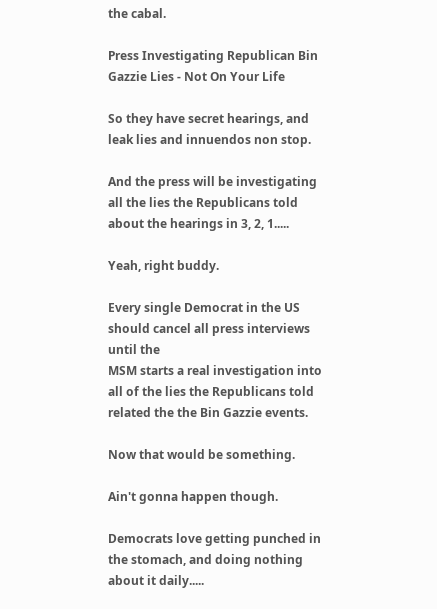the cabal.

Press Investigating Republican Bin Gazzie Lies - Not On Your Life

So they have secret hearings, and leak lies and innuendos non stop.

And the press will be investigating all the lies the Republicans told
about the hearings in 3, 2, 1.....

Yeah, right buddy.

Every single Democrat in the US should cancel all press interviews until the
MSM starts a real investigation into all of the lies the Republicans told
related the the Bin Gazzie events.

Now that would be something.

Ain't gonna happen though.

Democrats love getting punched in the stomach, and doing nothing about it daily.....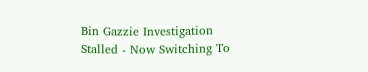Bin Gazzie Investigation Stalled - Now Switching To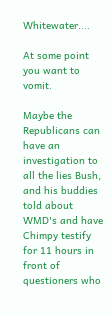Whitewater....

At some point you want to vomit.

Maybe the Republicans can have an investigation to all the lies Bush, and his buddies told about WMD's and have Chimpy testify for 11 hours in front of questioners who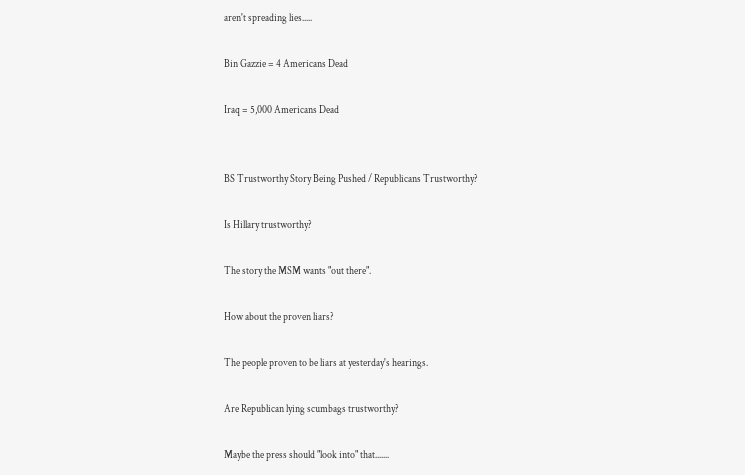aren't spreading lies.....

Bin Gazzie = 4 Americans Dead

Iraq = 5,000 Americans Dead


BS Trustworthy Story Being Pushed / Republicans Trustworthy?

Is Hillary trustworthy?

The story the MSM wants "out there".

How about the proven liars?

The people proven to be liars at yesterday's hearings.

Are Republican lying scumbags trustworthy?

Maybe the press should "look into" that.......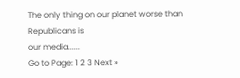The only thing on our planet worse than Republicans is
our media......
Go to Page: 1 2 3 Next »